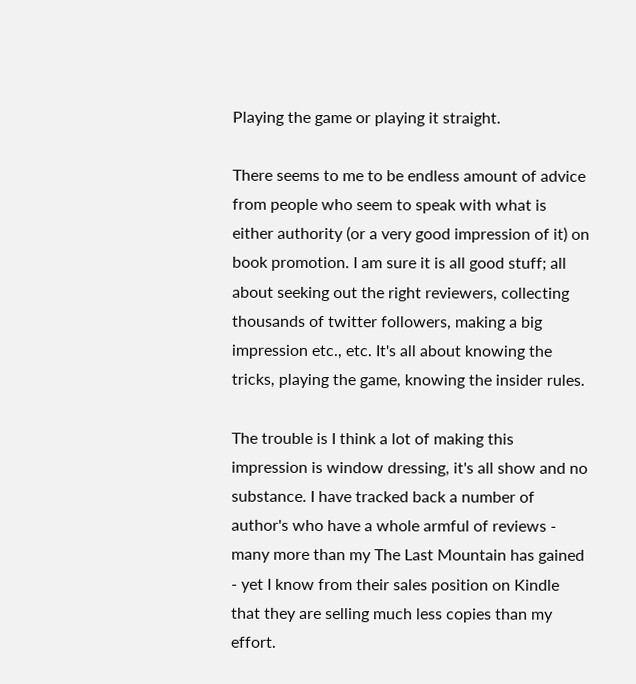Playing the game or playing it straight.

There seems to me to be endless amount of advice from people who seem to speak with what is either authority (or a very good impression of it) on book promotion. I am sure it is all good stuff; all about seeking out the right reviewers, collecting thousands of twitter followers, making a big impression etc., etc. It's all about knowing the tricks, playing the game, knowing the insider rules.

The trouble is I think a lot of making this impression is window dressing, it's all show and no substance. I have tracked back a number of author's who have a whole armful of reviews - many more than my The Last Mountain has gained - yet I know from their sales position on Kindle that they are selling much less copies than my effort.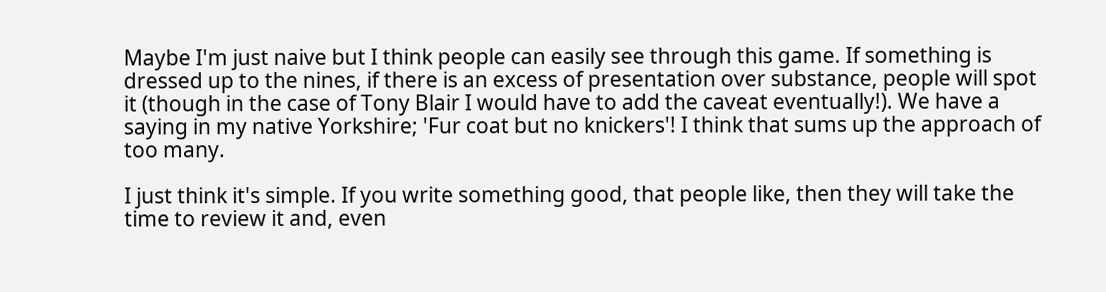Maybe I'm just naive but I think people can easily see through this game. If something is dressed up to the nines, if there is an excess of presentation over substance, people will spot it (though in the case of Tony Blair I would have to add the caveat eventually!). We have a saying in my native Yorkshire; 'Fur coat but no knickers'! I think that sums up the approach of too many.

I just think it's simple. If you write something good, that people like, then they will take the time to review it and, even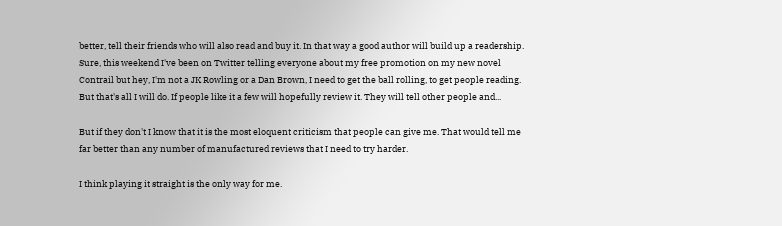better, tell their friends who will also read and buy it. In that way a good author will build up a readership. Sure, this weekend I've been on Twitter telling everyone about my free promotion on my new novel Contrail but hey, I'm not a JK Rowling or a Dan Brown, I need to get the ball rolling, to get people reading. But that's all I will do. If people like it a few will hopefully review it. They will tell other people and...

But if they don't I know that it is the most eloquent criticism that people can give me. That would tell me far better than any number of manufactured reviews that I need to try harder.

I think playing it straight is the only way for me.